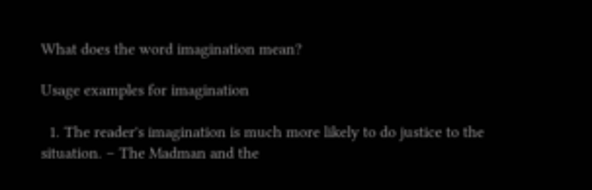What does the word imagination mean?

Usage examples for imagination

  1. The reader's imagination is much more likely to do justice to the situation. – The Madman and the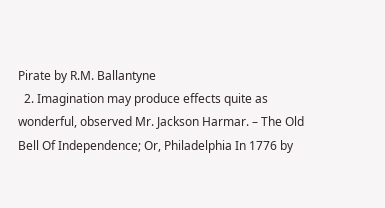Pirate by R.M. Ballantyne
  2. Imagination may produce effects quite as wonderful, observed Mr. Jackson Harmar. – The Old Bell Of Independence; Or, Philadelphia In 1776 by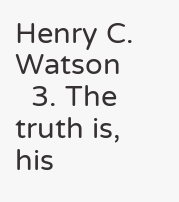Henry C. Watson
  3. The truth is, his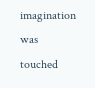imagination was touched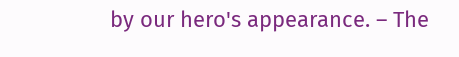by our hero's appearance. – The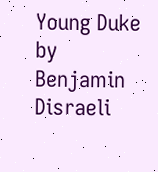Young Duke by Benjamin Disraeli